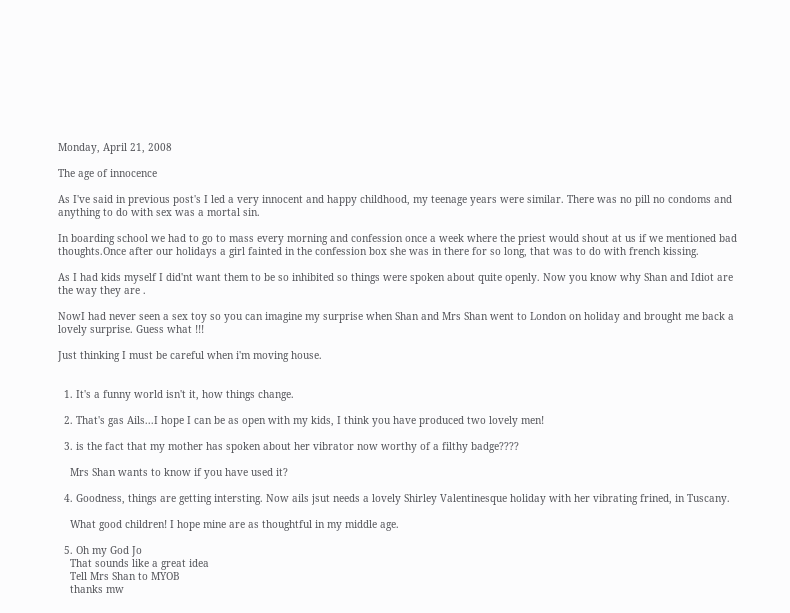Monday, April 21, 2008

The age of innocence

As I've said in previous post's I led a very innocent and happy childhood, my teenage years were similar. There was no pill no condoms and anything to do with sex was a mortal sin.

In boarding school we had to go to mass every morning and confession once a week where the priest would shout at us if we mentioned bad thoughts.Once after our holidays a girl fainted in the confession box she was in there for so long, that was to do with french kissing.

As I had kids myself I did'nt want them to be so inhibited so things were spoken about quite openly. Now you know why Shan and Idiot are the way they are .

NowI had never seen a sex toy so you can imagine my surprise when Shan and Mrs Shan went to London on holiday and brought me back a lovely surprise. Guess what !!!

Just thinking I must be careful when i'm moving house.


  1. It's a funny world isn't it, how things change.

  2. That's gas Ails...I hope I can be as open with my kids, I think you have produced two lovely men!

  3. is the fact that my mother has spoken about her vibrator now worthy of a filthy badge????

    Mrs Shan wants to know if you have used it?

  4. Goodness, things are getting intersting. Now ails jsut needs a lovely Shirley Valentinesque holiday with her vibrating frined, in Tuscany.

    What good children! I hope mine are as thoughtful in my middle age.

  5. Oh my God Jo
    That sounds like a great idea
    Tell Mrs Shan to MYOB
    thanks mw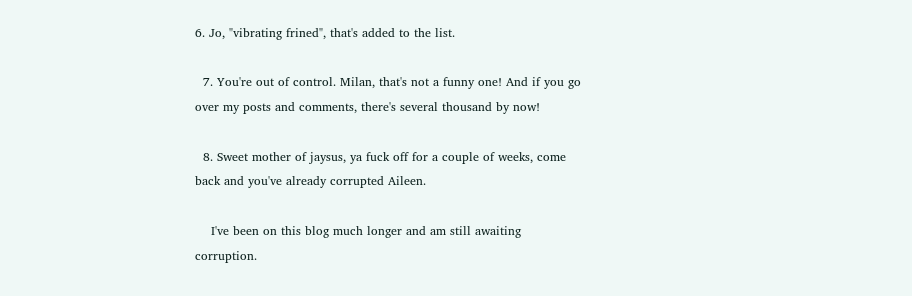6. Jo, "vibrating frined", that's added to the list.

  7. You're out of control. Milan, that's not a funny one! And if you go over my posts and comments, there's several thousand by now!

  8. Sweet mother of jaysus, ya fuck off for a couple of weeks, come back and you've already corrupted Aileen.

    I've been on this blog much longer and am still awaiting corruption.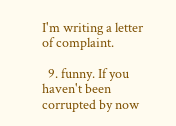I'm writing a letter of complaint.

  9. funny. If you haven't been corrupted by now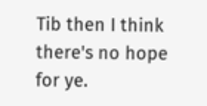Tib then I think there's no hope for ye.